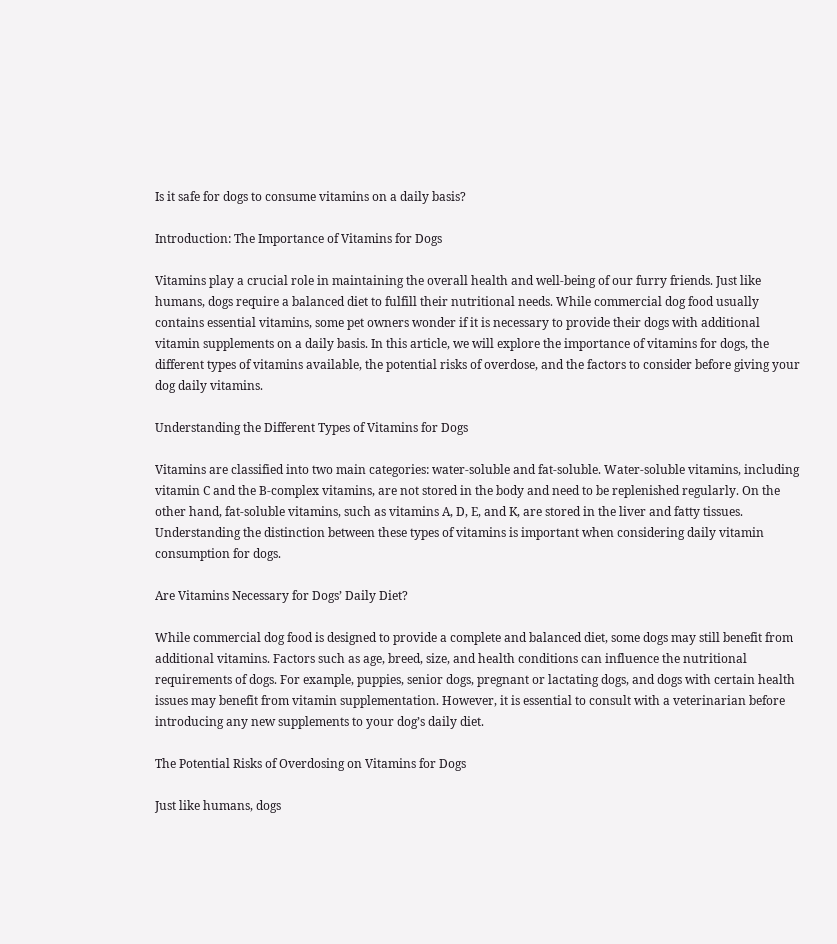Is it safe for dogs to consume vitamins on a daily basis?

Introduction: The Importance of Vitamins for Dogs

Vitamins play a crucial role in maintaining the overall health and well-being of our furry friends. Just like humans, dogs require a balanced diet to fulfill their nutritional needs. While commercial dog food usually contains essential vitamins, some pet owners wonder if it is necessary to provide their dogs with additional vitamin supplements on a daily basis. In this article, we will explore the importance of vitamins for dogs, the different types of vitamins available, the potential risks of overdose, and the factors to consider before giving your dog daily vitamins.

Understanding the Different Types of Vitamins for Dogs

Vitamins are classified into two main categories: water-soluble and fat-soluble. Water-soluble vitamins, including vitamin C and the B-complex vitamins, are not stored in the body and need to be replenished regularly. On the other hand, fat-soluble vitamins, such as vitamins A, D, E, and K, are stored in the liver and fatty tissues. Understanding the distinction between these types of vitamins is important when considering daily vitamin consumption for dogs.

Are Vitamins Necessary for Dogs’ Daily Diet?

While commercial dog food is designed to provide a complete and balanced diet, some dogs may still benefit from additional vitamins. Factors such as age, breed, size, and health conditions can influence the nutritional requirements of dogs. For example, puppies, senior dogs, pregnant or lactating dogs, and dogs with certain health issues may benefit from vitamin supplementation. However, it is essential to consult with a veterinarian before introducing any new supplements to your dog’s daily diet.

The Potential Risks of Overdosing on Vitamins for Dogs

Just like humans, dogs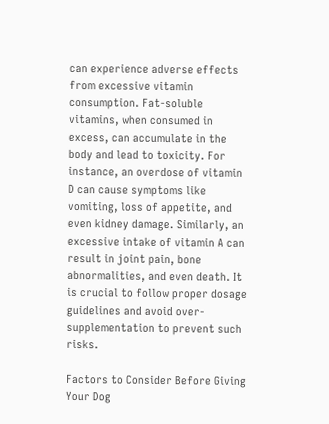can experience adverse effects from excessive vitamin consumption. Fat-soluble vitamins, when consumed in excess, can accumulate in the body and lead to toxicity. For instance, an overdose of vitamin D can cause symptoms like vomiting, loss of appetite, and even kidney damage. Similarly, an excessive intake of vitamin A can result in joint pain, bone abnormalities, and even death. It is crucial to follow proper dosage guidelines and avoid over-supplementation to prevent such risks.

Factors to Consider Before Giving Your Dog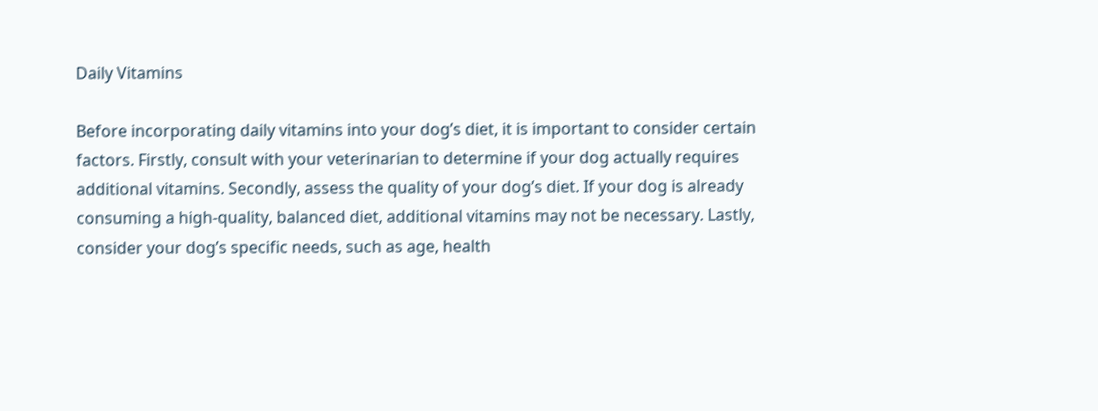Daily Vitamins

Before incorporating daily vitamins into your dog’s diet, it is important to consider certain factors. Firstly, consult with your veterinarian to determine if your dog actually requires additional vitamins. Secondly, assess the quality of your dog’s diet. If your dog is already consuming a high-quality, balanced diet, additional vitamins may not be necessary. Lastly, consider your dog’s specific needs, such as age, health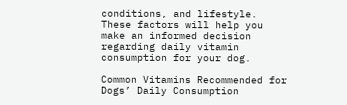conditions, and lifestyle. These factors will help you make an informed decision regarding daily vitamin consumption for your dog.

Common Vitamins Recommended for Dogs’ Daily Consumption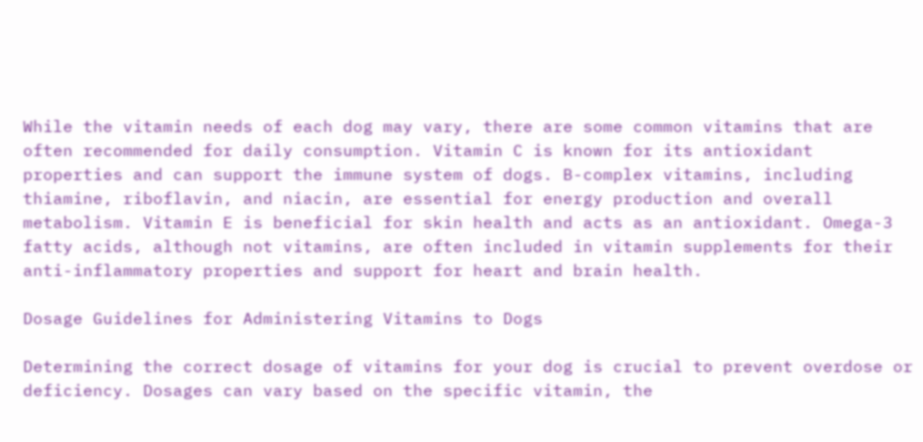While the vitamin needs of each dog may vary, there are some common vitamins that are often recommended for daily consumption. Vitamin C is known for its antioxidant properties and can support the immune system of dogs. B-complex vitamins, including thiamine, riboflavin, and niacin, are essential for energy production and overall metabolism. Vitamin E is beneficial for skin health and acts as an antioxidant. Omega-3 fatty acids, although not vitamins, are often included in vitamin supplements for their anti-inflammatory properties and support for heart and brain health.

Dosage Guidelines for Administering Vitamins to Dogs

Determining the correct dosage of vitamins for your dog is crucial to prevent overdose or deficiency. Dosages can vary based on the specific vitamin, the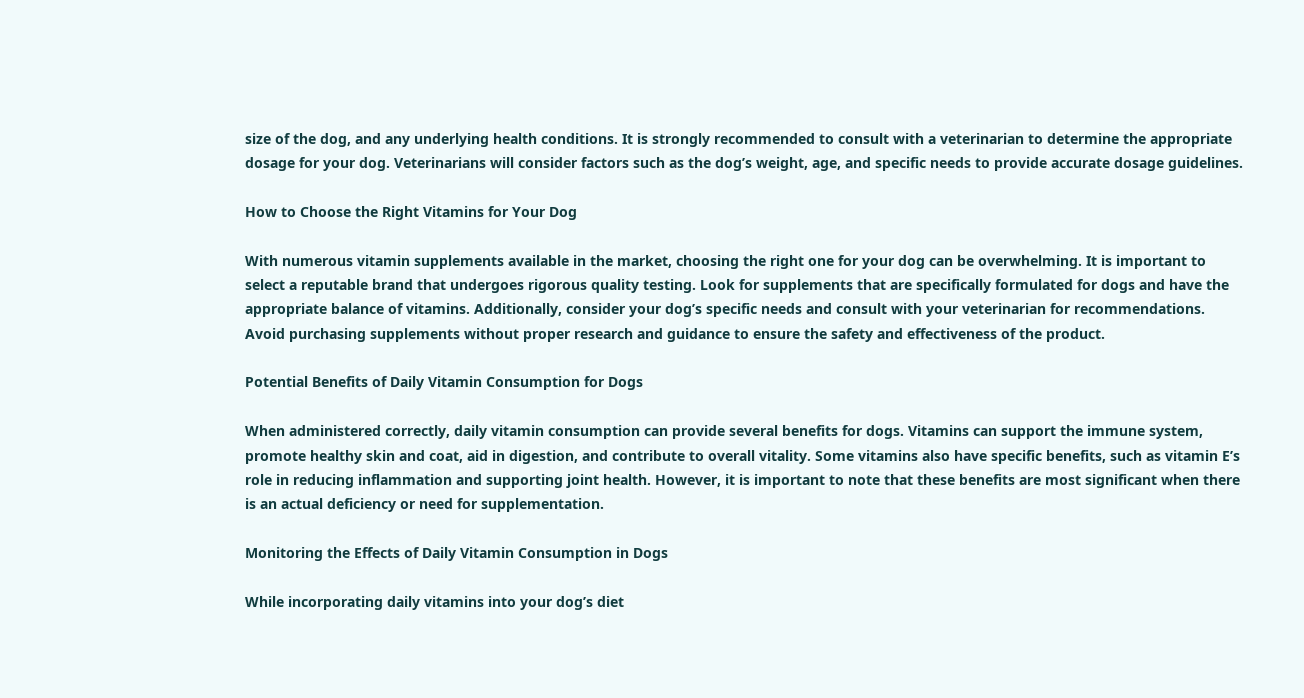size of the dog, and any underlying health conditions. It is strongly recommended to consult with a veterinarian to determine the appropriate dosage for your dog. Veterinarians will consider factors such as the dog’s weight, age, and specific needs to provide accurate dosage guidelines.

How to Choose the Right Vitamins for Your Dog

With numerous vitamin supplements available in the market, choosing the right one for your dog can be overwhelming. It is important to select a reputable brand that undergoes rigorous quality testing. Look for supplements that are specifically formulated for dogs and have the appropriate balance of vitamins. Additionally, consider your dog’s specific needs and consult with your veterinarian for recommendations. Avoid purchasing supplements without proper research and guidance to ensure the safety and effectiveness of the product.

Potential Benefits of Daily Vitamin Consumption for Dogs

When administered correctly, daily vitamin consumption can provide several benefits for dogs. Vitamins can support the immune system, promote healthy skin and coat, aid in digestion, and contribute to overall vitality. Some vitamins also have specific benefits, such as vitamin E’s role in reducing inflammation and supporting joint health. However, it is important to note that these benefits are most significant when there is an actual deficiency or need for supplementation.

Monitoring the Effects of Daily Vitamin Consumption in Dogs

While incorporating daily vitamins into your dog’s diet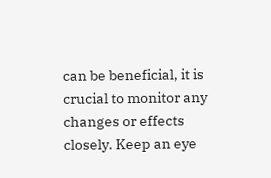can be beneficial, it is crucial to monitor any changes or effects closely. Keep an eye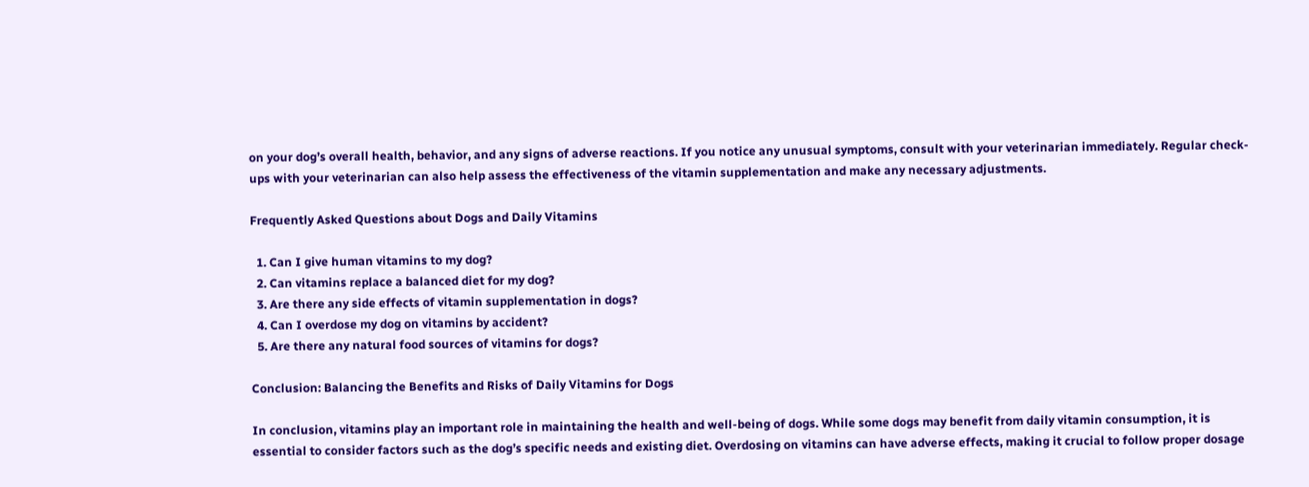on your dog’s overall health, behavior, and any signs of adverse reactions. If you notice any unusual symptoms, consult with your veterinarian immediately. Regular check-ups with your veterinarian can also help assess the effectiveness of the vitamin supplementation and make any necessary adjustments.

Frequently Asked Questions about Dogs and Daily Vitamins

  1. Can I give human vitamins to my dog?
  2. Can vitamins replace a balanced diet for my dog?
  3. Are there any side effects of vitamin supplementation in dogs?
  4. Can I overdose my dog on vitamins by accident?
  5. Are there any natural food sources of vitamins for dogs?

Conclusion: Balancing the Benefits and Risks of Daily Vitamins for Dogs

In conclusion, vitamins play an important role in maintaining the health and well-being of dogs. While some dogs may benefit from daily vitamin consumption, it is essential to consider factors such as the dog’s specific needs and existing diet. Overdosing on vitamins can have adverse effects, making it crucial to follow proper dosage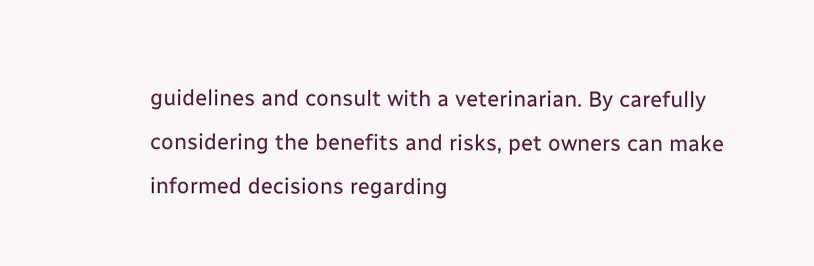guidelines and consult with a veterinarian. By carefully considering the benefits and risks, pet owners can make informed decisions regarding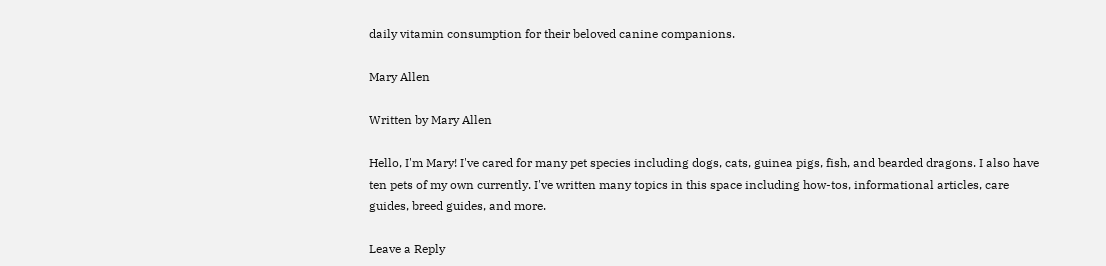daily vitamin consumption for their beloved canine companions.

Mary Allen

Written by Mary Allen

Hello, I'm Mary! I've cared for many pet species including dogs, cats, guinea pigs, fish, and bearded dragons. I also have ten pets of my own currently. I've written many topics in this space including how-tos, informational articles, care guides, breed guides, and more.

Leave a Reply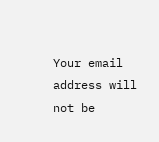Your email address will not be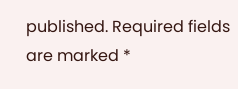published. Required fields are marked *